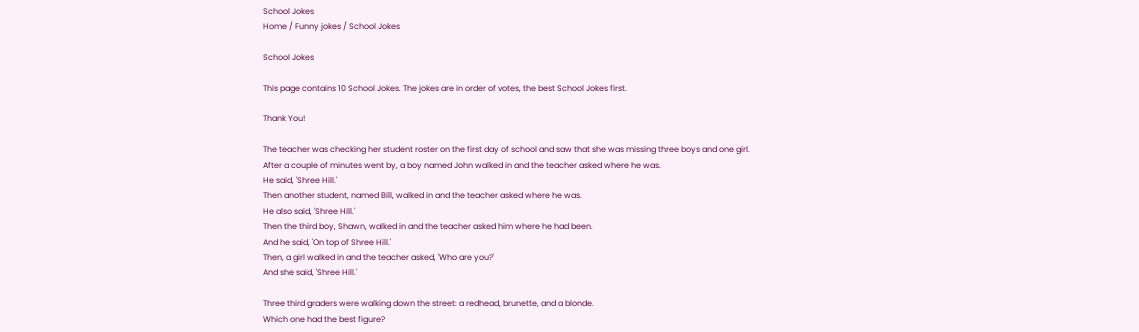School Jokes
Home / Funny jokes / School Jokes

School Jokes

This page contains 10 School Jokes. The jokes are in order of votes, the best School Jokes first.

Thank You!

The teacher was checking her student roster on the first day of school and saw that she was missing three boys and one girl.
After a couple of minutes went by, a boy named John walked in and the teacher asked where he was.
He said, 'Shree Hill.'
Then another student, named Bill, walked in and the teacher asked where he was.
He also said, 'Shree Hill.'
Then the third boy, Shawn, walked in and the teacher asked him where he had been.
And he said, 'On top of Shree Hill.'
Then, a girl walked in and the teacher asked, 'Who are you?'
And she said, 'Shree Hill.'

Three third graders were walking down the street: a redhead, brunette, and a blonde.
Which one had the best figure?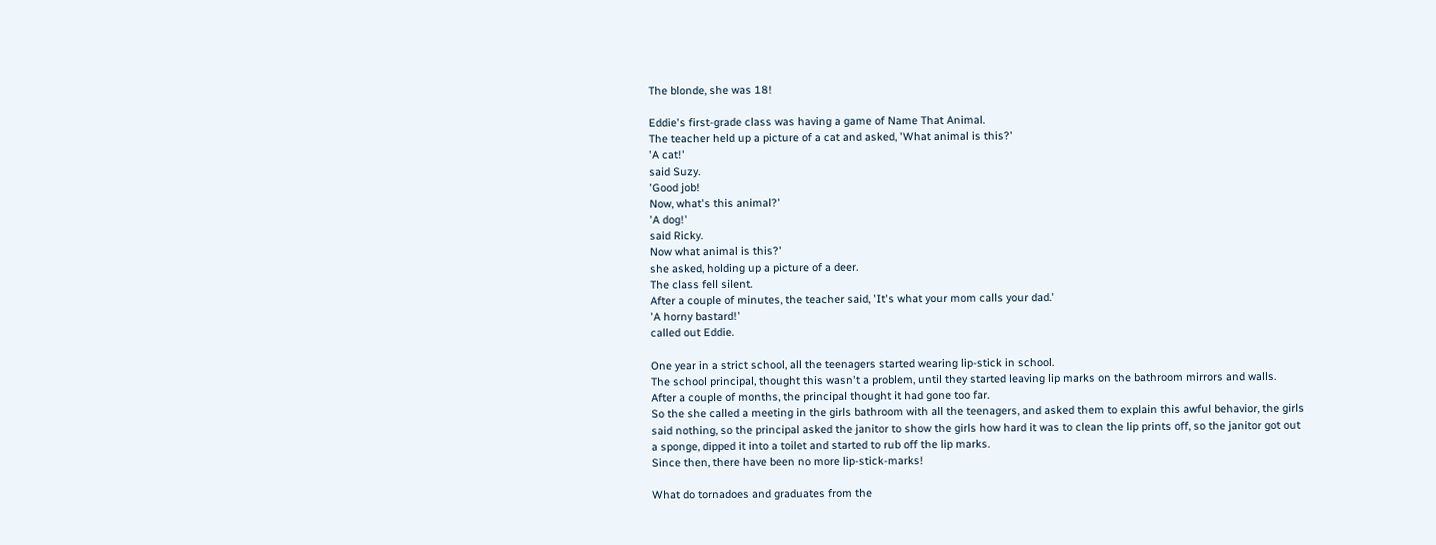The blonde, she was 18!

Eddie's first-grade class was having a game of Name That Animal.
The teacher held up a picture of a cat and asked, 'What animal is this?'
'A cat!'
said Suzy.
'Good job!
Now, what's this animal?'
'A dog!'
said Ricky.
Now what animal is this?'
she asked, holding up a picture of a deer.
The class fell silent.
After a couple of minutes, the teacher said, 'It's what your mom calls your dad.'
'A horny bastard!'
called out Eddie.

One year in a strict school, all the teenagers started wearing lip-stick in school.
The school principal, thought this wasn't a problem, until they started leaving lip marks on the bathroom mirrors and walls.
After a couple of months, the principal thought it had gone too far.
So the she called a meeting in the girls bathroom with all the teenagers, and asked them to explain this awful behavior, the girls said nothing, so the principal asked the janitor to show the girls how hard it was to clean the lip prints off, so the janitor got out a sponge, dipped it into a toilet and started to rub off the lip marks.
Since then, there have been no more lip-stick-marks!

What do tornadoes and graduates from the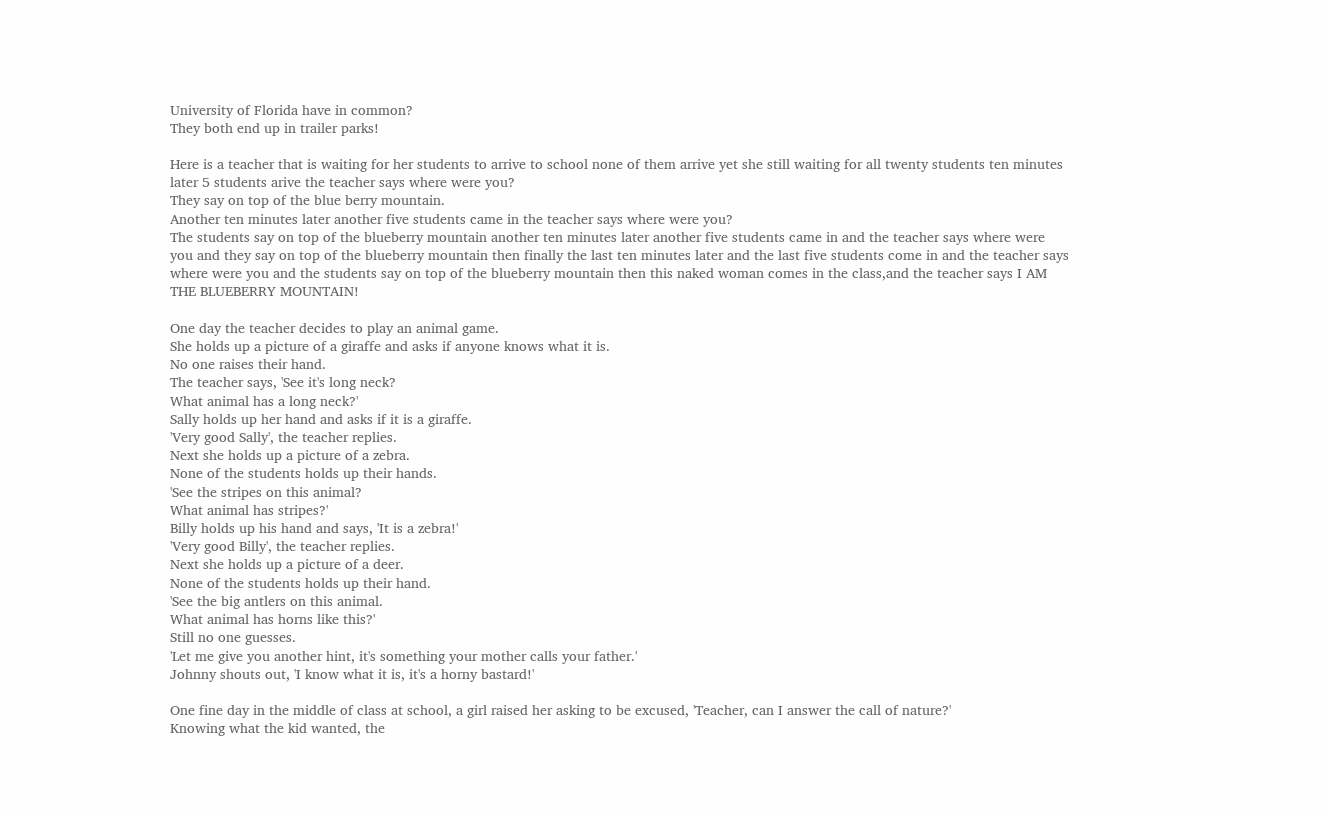University of Florida have in common?
They both end up in trailer parks!

Here is a teacher that is waiting for her students to arrive to school none of them arrive yet she still waiting for all twenty students ten minutes later 5 students arive the teacher says where were you?
They say on top of the blue berry mountain.
Another ten minutes later another five students came in the teacher says where were you?
The students say on top of the blueberry mountain another ten minutes later another five students came in and the teacher says where were you and they say on top of the blueberry mountain then finally the last ten minutes later and the last five students come in and the teacher says where were you and the students say on top of the blueberry mountain then this naked woman comes in the class,and the teacher says I AM THE BLUEBERRY MOUNTAIN!

One day the teacher decides to play an animal game.
She holds up a picture of a giraffe and asks if anyone knows what it is.
No one raises their hand.
The teacher says, 'See it's long neck?
What animal has a long neck?'
Sally holds up her hand and asks if it is a giraffe.
'Very good Sally', the teacher replies.
Next she holds up a picture of a zebra.
None of the students holds up their hands.
'See the stripes on this animal?
What animal has stripes?'
Billy holds up his hand and says, 'It is a zebra!'
'Very good Billy', the teacher replies.
Next she holds up a picture of a deer.
None of the students holds up their hand.
'See the big antlers on this animal.
What animal has horns like this?'
Still no one guesses.
'Let me give you another hint, it's something your mother calls your father.'
Johnny shouts out, 'I know what it is, it's a horny bastard!'

One fine day in the middle of class at school, a girl raised her asking to be excused, 'Teacher, can I answer the call of nature?'
Knowing what the kid wanted, the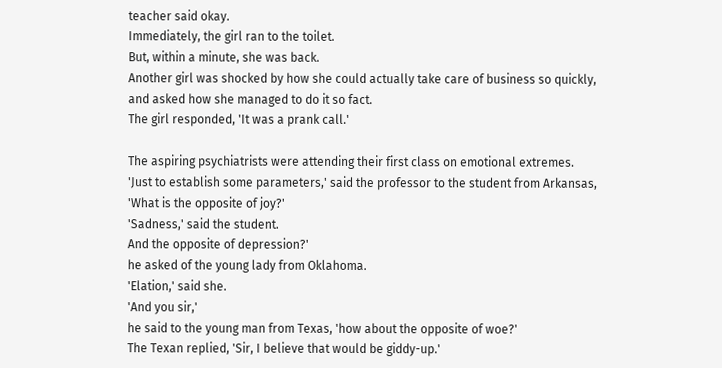teacher said okay.
Immediately, the girl ran to the toilet.
But, within a minute, she was back.
Another girl was shocked by how she could actually take care of business so quickly, and asked how she managed to do it so fact.
The girl responded, 'It was a prank call.'

The aspiring psychiatrists were attending their first class on emotional extremes.
'Just to establish some parameters,' said the professor to the student from Arkansas, 'What is the opposite of joy?'
'Sadness,' said the student.
And the opposite of depression?'
he asked of the young lady from Oklahoma.
'Elation,' said she.
'And you sir,'
he said to the young man from Texas, 'how about the opposite of woe?'
The Texan replied, 'Sir, I believe that would be giddy-up.'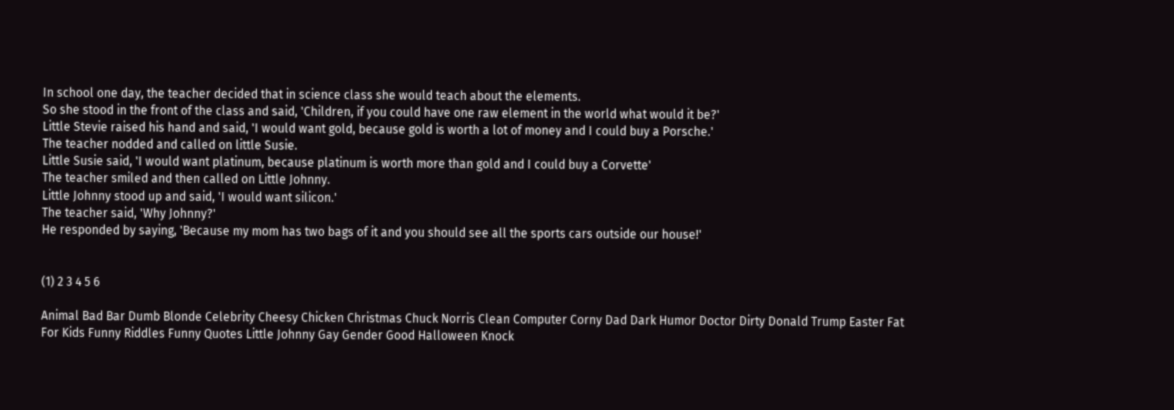In school one day, the teacher decided that in science class she would teach about the elements.
So she stood in the front of the class and said, 'Children, if you could have one raw element in the world what would it be?'
Little Stevie raised his hand and said, 'I would want gold, because gold is worth a lot of money and I could buy a Porsche.'
The teacher nodded and called on little Susie.
Little Susie said, 'I would want platinum, because platinum is worth more than gold and I could buy a Corvette'
The teacher smiled and then called on Little Johnny.
Little Johnny stood up and said, 'I would want silicon.'
The teacher said, 'Why Johnny?'
He responded by saying, 'Because my mom has two bags of it and you should see all the sports cars outside our house!'


(1) 2 3 4 5 6

Animal Bad Bar Dumb Blonde Celebrity Cheesy Chicken Christmas Chuck Norris Clean Computer Corny Dad Dark Humor Doctor Dirty Donald Trump Easter Fat For Kids Funny Riddles Funny Quotes Little Johnny Gay Gender Good Halloween Knock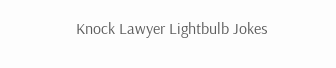Knock Lawyer Lightbulb Jokes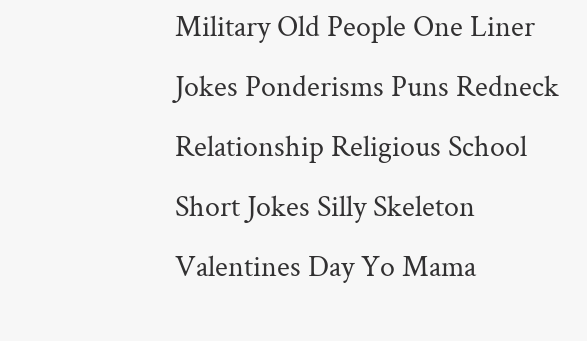Military Old People One Liner Jokes Ponderisms Puns Redneck Relationship Religious School Short Jokes Silly Skeleton Valentines Day Yo Mama